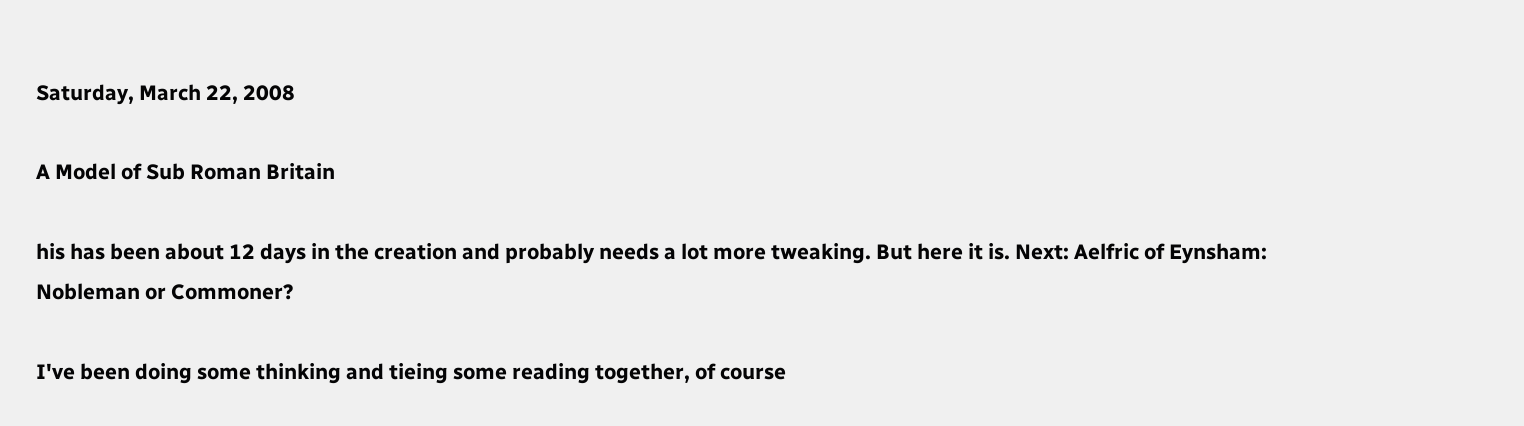Saturday, March 22, 2008

A Model of Sub Roman Britain

his has been about 12 days in the creation and probably needs a lot more tweaking. But here it is. Next: Aelfric of Eynsham: Nobleman or Commoner?

I've been doing some thinking and tieing some reading together, of course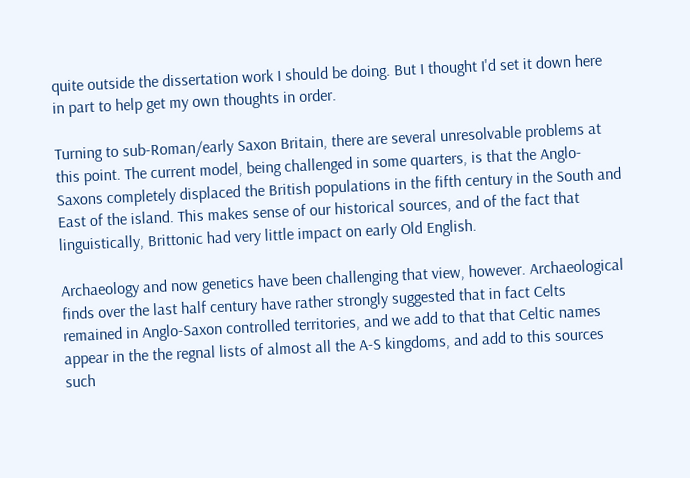quite outside the dissertation work I should be doing. But I thought I'd set it down here in part to help get my own thoughts in order.

Turning to sub-Roman/early Saxon Britain, there are several unresolvable problems at this point. The current model, being challenged in some quarters, is that the Anglo-Saxons completely displaced the British populations in the fifth century in the South and East of the island. This makes sense of our historical sources, and of the fact that linguistically, Brittonic had very little impact on early Old English.

Archaeology and now genetics have been challenging that view, however. Archaeological finds over the last half century have rather strongly suggested that in fact Celts remained in Anglo-Saxon controlled territories, and we add to that that Celtic names appear in the the regnal lists of almost all the A-S kingdoms, and add to this sources such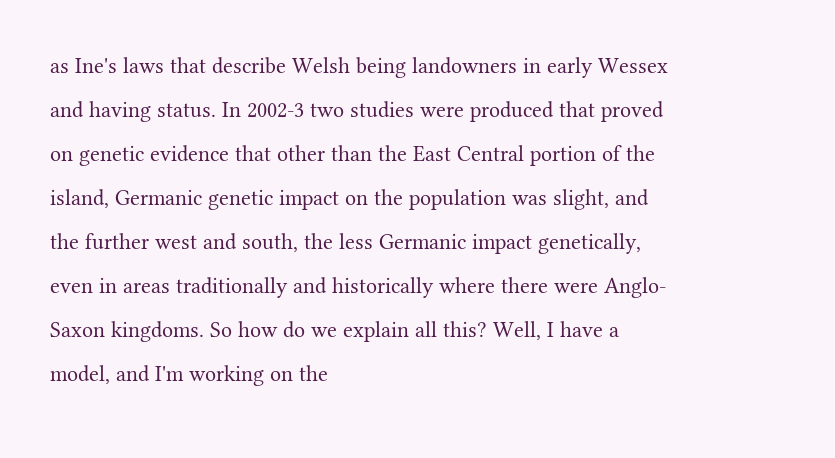as Ine's laws that describe Welsh being landowners in early Wessex and having status. In 2002-3 two studies were produced that proved on genetic evidence that other than the East Central portion of the island, Germanic genetic impact on the population was slight, and the further west and south, the less Germanic impact genetically, even in areas traditionally and historically where there were Anglo-Saxon kingdoms. So how do we explain all this? Well, I have a model, and I'm working on the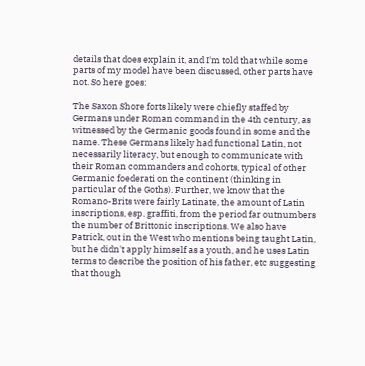details that does explain it, and I'm told that while some parts of my model have been discussed, other parts have not. So here goes:

The Saxon Shore forts likely were chiefly staffed by Germans under Roman command in the 4th century, as witnessed by the Germanic goods found in some and the name. These Germans likely had functional Latin, not necessarily literacy, but enough to communicate with their Roman commanders and cohorts, typical of other Germanic foederati on the continent (thinking in particular of the Goths). Further, we know that the Romano-Brits were fairly Latinate, the amount of Latin inscriptions, esp. graffiti, from the period far outnumbers the number of Brittonic inscriptions. We also have Patrick, out in the West who mentions being taught Latin, but he didn't apply himself as a youth, and he uses Latin terms to describe the position of his father, etc suggesting that though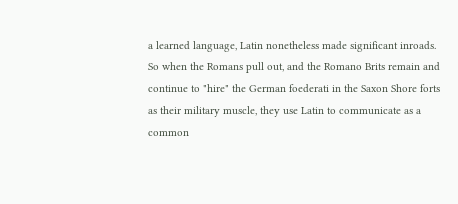a learned language, Latin nonetheless made significant inroads. So when the Romans pull out, and the Romano Brits remain and continue to "hire" the German foederati in the Saxon Shore forts as their military muscle, they use Latin to communicate as a common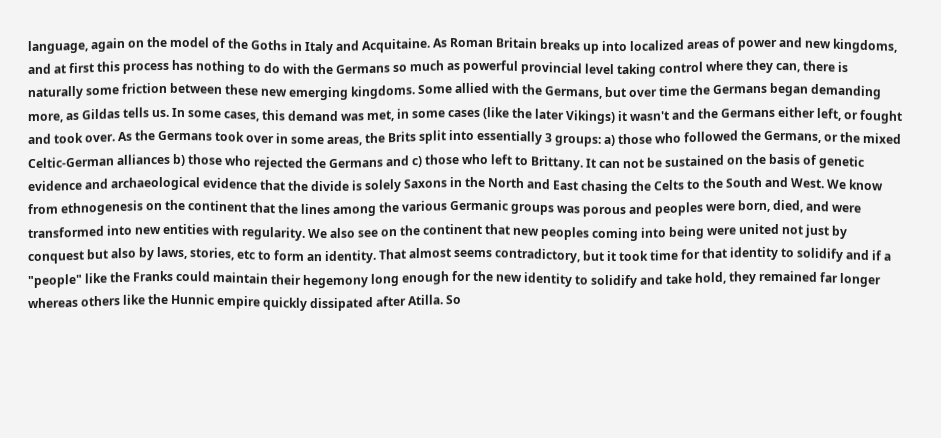language, again on the model of the Goths in Italy and Acquitaine. As Roman Britain breaks up into localized areas of power and new kingdoms, and at first this process has nothing to do with the Germans so much as powerful provincial level taking control where they can, there is naturally some friction between these new emerging kingdoms. Some allied with the Germans, but over time the Germans began demanding more, as Gildas tells us. In some cases, this demand was met, in some cases (like the later Vikings) it wasn't and the Germans either left, or fought and took over. As the Germans took over in some areas, the Brits split into essentially 3 groups: a) those who followed the Germans, or the mixed Celtic-German alliances b) those who rejected the Germans and c) those who left to Brittany. It can not be sustained on the basis of genetic evidence and archaeological evidence that the divide is solely Saxons in the North and East chasing the Celts to the South and West. We know from ethnogenesis on the continent that the lines among the various Germanic groups was porous and peoples were born, died, and were transformed into new entities with regularity. We also see on the continent that new peoples coming into being were united not just by conquest but also by laws, stories, etc to form an identity. That almost seems contradictory, but it took time for that identity to solidify and if a "people" like the Franks could maintain their hegemony long enough for the new identity to solidify and take hold, they remained far longer whereas others like the Hunnic empire quickly dissipated after Atilla. So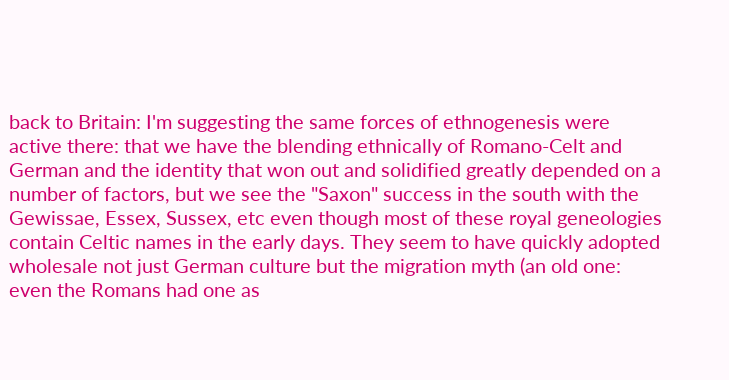back to Britain: I'm suggesting the same forces of ethnogenesis were active there: that we have the blending ethnically of Romano-Celt and German and the identity that won out and solidified greatly depended on a number of factors, but we see the "Saxon" success in the south with the Gewissae, Essex, Sussex, etc even though most of these royal geneologies contain Celtic names in the early days. They seem to have quickly adopted wholesale not just German culture but the migration myth (an old one: even the Romans had one as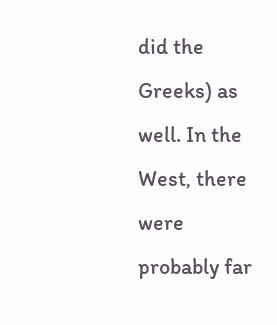did the Greeks) as well. In the West, there were probably far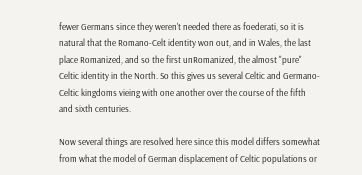fewer Germans since they weren't needed there as foederati, so it is natural that the Romano-Celt identity won out, and in Wales, the last place Romanized, and so the first unRomanized, the almost "pure" Celtic identity in the North. So this gives us several Celtic and Germano-Celtic kingdoms vieing with one another over the course of the fifth and sixth centuries.

Now several things are resolved here since this model differs somewhat from what the model of German displacement of Celtic populations or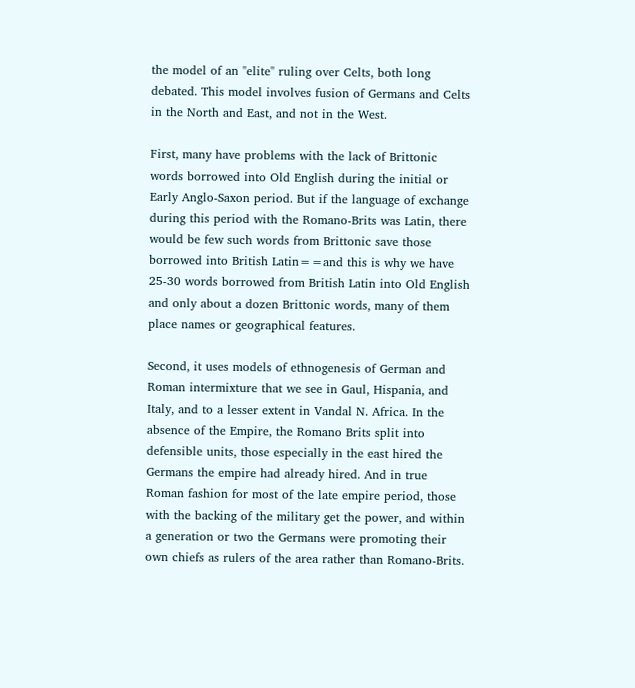the model of an "elite" ruling over Celts, both long debated. This model involves fusion of Germans and Celts in the North and East, and not in the West.

First, many have problems with the lack of Brittonic words borrowed into Old English during the initial or Early Anglo-Saxon period. But if the language of exchange during this period with the Romano-Brits was Latin, there would be few such words from Brittonic save those borrowed into British Latin==and this is why we have 25-30 words borrowed from British Latin into Old English and only about a dozen Brittonic words, many of them place names or geographical features.

Second, it uses models of ethnogenesis of German and Roman intermixture that we see in Gaul, Hispania, and Italy, and to a lesser extent in Vandal N. Africa. In the absence of the Empire, the Romano Brits split into defensible units, those especially in the east hired the Germans the empire had already hired. And in true Roman fashion for most of the late empire period, those with the backing of the military get the power, and within a generation or two the Germans were promoting their own chiefs as rulers of the area rather than Romano-Brits.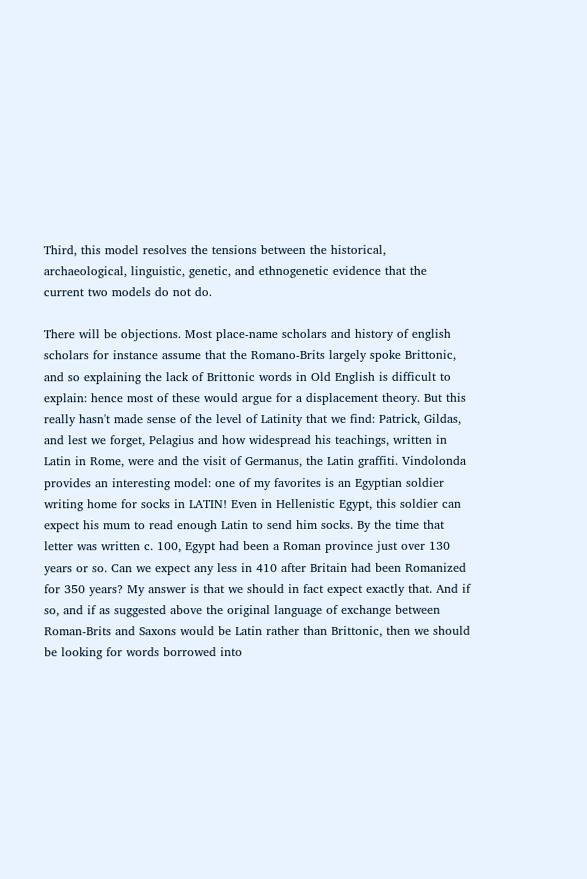Third, this model resolves the tensions between the historical, archaeological, linguistic, genetic, and ethnogenetic evidence that the current two models do not do.

There will be objections. Most place-name scholars and history of english scholars for instance assume that the Romano-Brits largely spoke Brittonic, and so explaining the lack of Brittonic words in Old English is difficult to explain: hence most of these would argue for a displacement theory. But this really hasn't made sense of the level of Latinity that we find: Patrick, Gildas, and lest we forget, Pelagius and how widespread his teachings, written in Latin in Rome, were and the visit of Germanus, the Latin graffiti. Vindolonda provides an interesting model: one of my favorites is an Egyptian soldier writing home for socks in LATIN! Even in Hellenistic Egypt, this soldier can expect his mum to read enough Latin to send him socks. By the time that letter was written c. 100, Egypt had been a Roman province just over 130 years or so. Can we expect any less in 410 after Britain had been Romanized for 350 years? My answer is that we should in fact expect exactly that. And if so, and if as suggested above the original language of exchange between Roman-Brits and Saxons would be Latin rather than Brittonic, then we should be looking for words borrowed into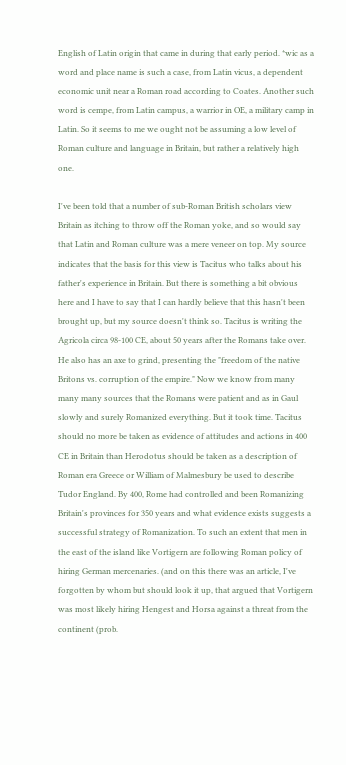English of Latin origin that came in during that early period. *wic as a word and place name is such a case, from Latin vicus, a dependent economic unit near a Roman road according to Coates. Another such word is cempe, from Latin campus, a warrior in OE, a military camp in Latin. So it seems to me we ought not be assuming a low level of Roman culture and language in Britain, but rather a relatively high one.

I've been told that a number of sub-Roman British scholars view Britain as itching to throw off the Roman yoke, and so would say that Latin and Roman culture was a mere veneer on top. My source indicates that the basis for this view is Tacitus who talks about his father's experience in Britain. But there is something a bit obvious here and I have to say that I can hardly believe that this hasn't been brought up, but my source doesn't think so. Tacitus is writing the Agricola circa 98-100 CE, about 50 years after the Romans take over. He also has an axe to grind, presenting the "freedom of the native Britons vs. corruption of the empire." Now we know from many many many sources that the Romans were patient and as in Gaul slowly and surely Romanized everything. But it took time. Tacitus should no more be taken as evidence of attitudes and actions in 400 CE in Britain than Herodotus should be taken as a description of Roman era Greece or William of Malmesbury be used to describe Tudor England. By 400, Rome had controlled and been Romanizing Britain's provinces for 350 years and what evidence exists suggests a successful strategy of Romanization. To such an extent that men in the east of the island like Vortigern are following Roman policy of hiring German mercenaries. (and on this there was an article, I've forgotten by whom but should look it up, that argued that Vortigern was most likely hiring Hengest and Horsa against a threat from the continent (prob.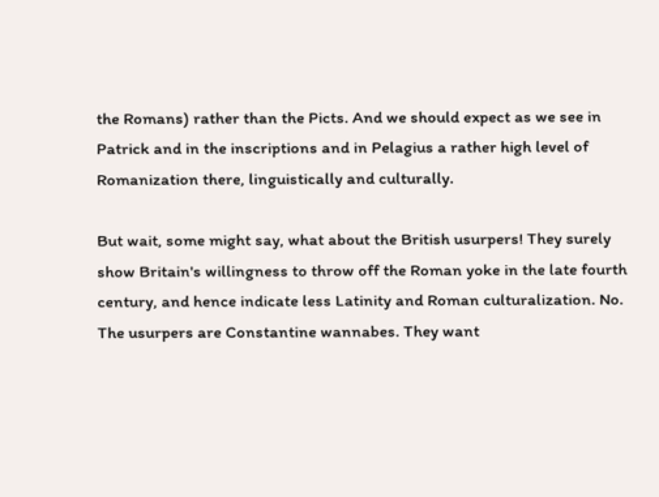the Romans) rather than the Picts. And we should expect as we see in Patrick and in the inscriptions and in Pelagius a rather high level of Romanization there, linguistically and culturally.

But wait, some might say, what about the British usurpers! They surely show Britain's willingness to throw off the Roman yoke in the late fourth century, and hence indicate less Latinity and Roman culturalization. No. The usurpers are Constantine wannabes. They want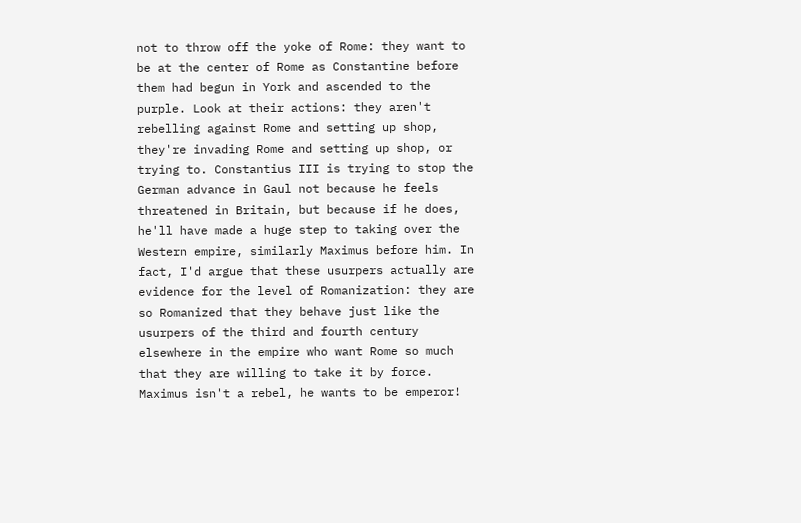not to throw off the yoke of Rome: they want to be at the center of Rome as Constantine before them had begun in York and ascended to the purple. Look at their actions: they aren't rebelling against Rome and setting up shop, they're invading Rome and setting up shop, or trying to. Constantius III is trying to stop the German advance in Gaul not because he feels threatened in Britain, but because if he does, he'll have made a huge step to taking over the Western empire, similarly Maximus before him. In fact, I'd argue that these usurpers actually are evidence for the level of Romanization: they are so Romanized that they behave just like the usurpers of the third and fourth century elsewhere in the empire who want Rome so much that they are willing to take it by force. Maximus isn't a rebel, he wants to be emperor!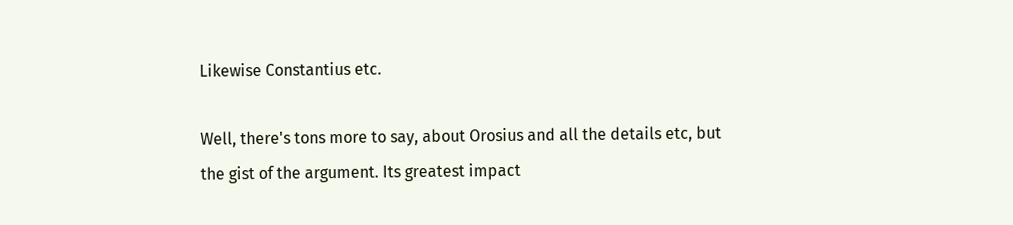Likewise Constantius etc.

Well, there's tons more to say, about Orosius and all the details etc, but the gist of the argument. Its greatest impact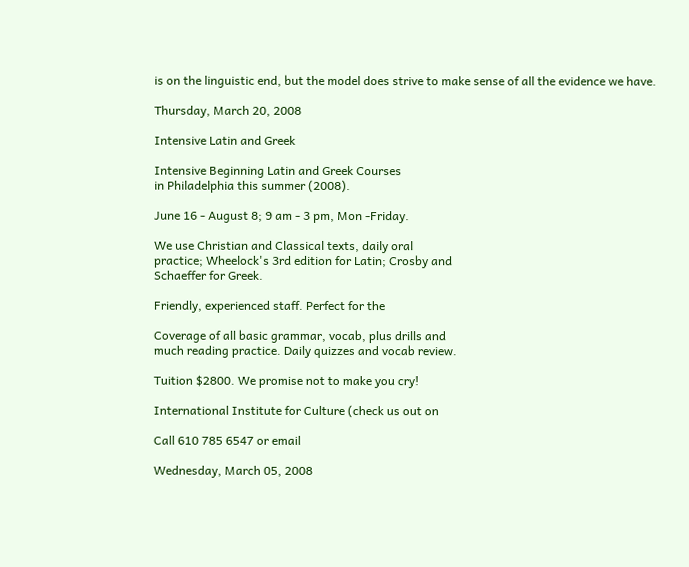is on the linguistic end, but the model does strive to make sense of all the evidence we have.

Thursday, March 20, 2008

Intensive Latin and Greek

Intensive Beginning Latin and Greek Courses
in Philadelphia this summer (2008).

June 16 - August 8; 9 am - 3 pm, Mon -Friday.

We use Christian and Classical texts, daily oral
practice; Wheelock's 3rd edition for Latin; Crosby and
Schaeffer for Greek.

Friendly, experienced staff. Perfect for the

Coverage of all basic grammar, vocab, plus drills and
much reading practice. Daily quizzes and vocab review.

Tuition $2800. We promise not to make you cry!

International Institute for Culture (check us out on

Call 610 785 6547 or email

Wednesday, March 05, 2008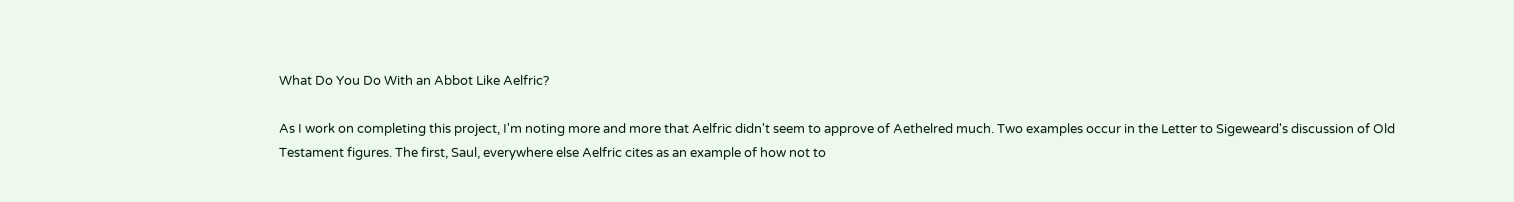What Do You Do With an Abbot Like Aelfric?

As I work on completing this project, I'm noting more and more that Aelfric didn't seem to approve of Aethelred much. Two examples occur in the Letter to Sigeweard's discussion of Old Testament figures. The first, Saul, everywhere else Aelfric cites as an example of how not to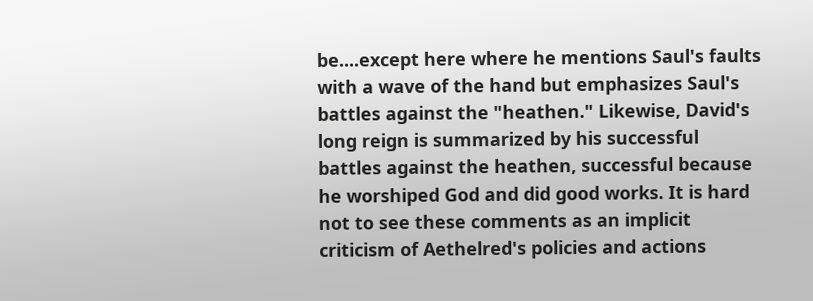be....except here where he mentions Saul's faults with a wave of the hand but emphasizes Saul's battles against the "heathen." Likewise, David's long reign is summarized by his successful battles against the heathen, successful because he worshiped God and did good works. It is hard not to see these comments as an implicit criticism of Aethelred's policies and actions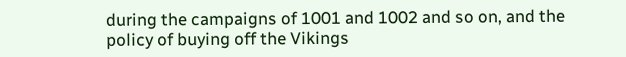during the campaigns of 1001 and 1002 and so on, and the policy of buying off the Vikings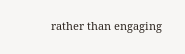rather than engaging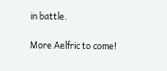in battle.

More Aelfric to come!